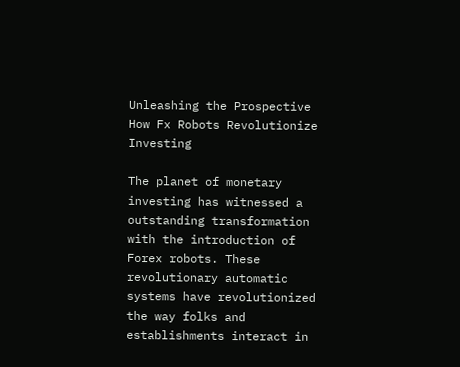Unleashing the Prospective How Fx Robots Revolutionize Investing

The planet of monetary investing has witnessed a outstanding transformation with the introduction of Forex robots. These revolutionary automatic systems have revolutionized the way folks and establishments interact in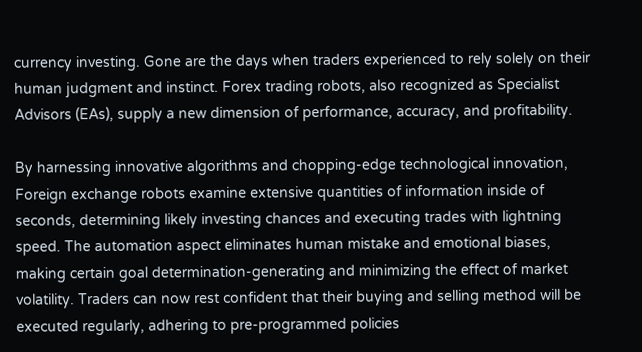currency investing. Gone are the days when traders experienced to rely solely on their human judgment and instinct. Forex trading robots, also recognized as Specialist Advisors (EAs), supply a new dimension of performance, accuracy, and profitability.

By harnessing innovative algorithms and chopping-edge technological innovation, Foreign exchange robots examine extensive quantities of information inside of seconds, determining likely investing chances and executing trades with lightning speed. The automation aspect eliminates human mistake and emotional biases, making certain goal determination-generating and minimizing the effect of market volatility. Traders can now rest confident that their buying and selling method will be executed regularly, adhering to pre-programmed policies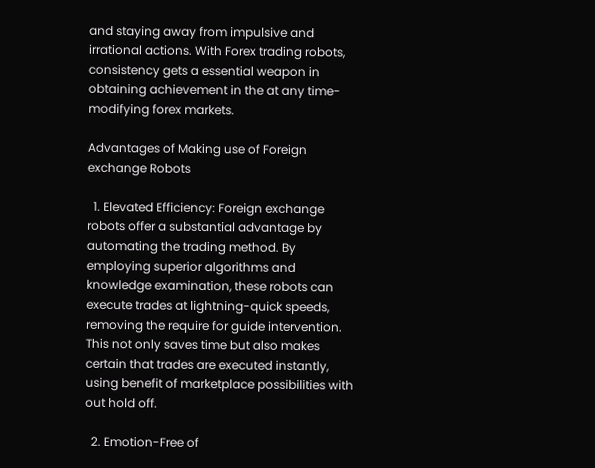and staying away from impulsive and irrational actions. With Forex trading robots, consistency gets a essential weapon in obtaining achievement in the at any time-modifying forex markets.

Advantages of Making use of Foreign exchange Robots

  1. Elevated Efficiency: Foreign exchange robots offer a substantial advantage by automating the trading method. By employing superior algorithms and knowledge examination, these robots can execute trades at lightning-quick speeds, removing the require for guide intervention. This not only saves time but also makes certain that trades are executed instantly, using benefit of marketplace possibilities with out hold off.

  2. Emotion-Free of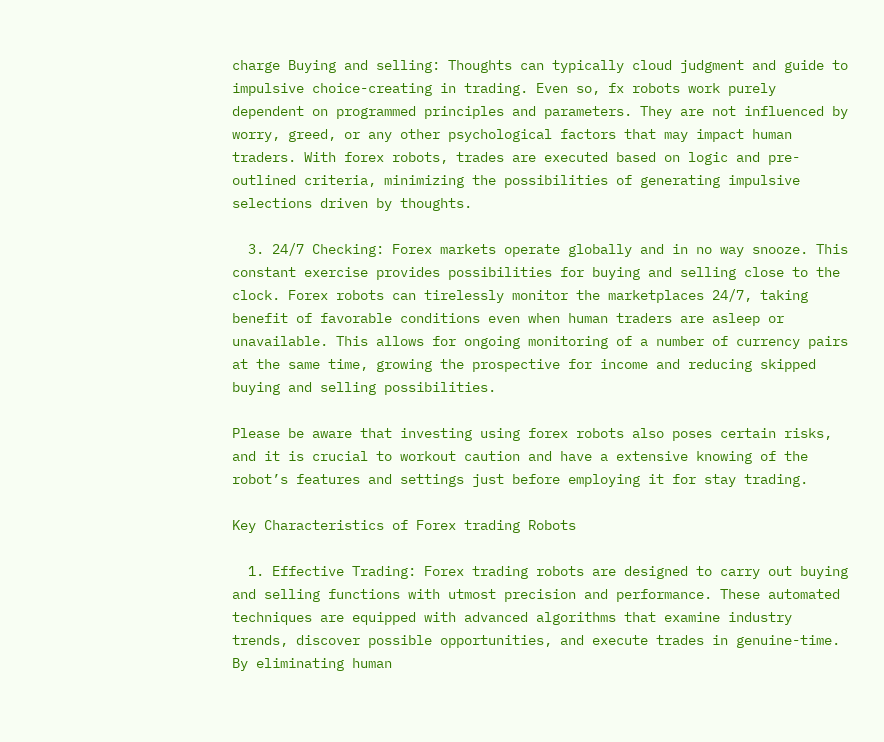charge Buying and selling: Thoughts can typically cloud judgment and guide to impulsive choice-creating in trading. Even so, fx robots work purely dependent on programmed principles and parameters. They are not influenced by worry, greed, or any other psychological factors that may impact human traders. With forex robots, trades are executed based on logic and pre-outlined criteria, minimizing the possibilities of generating impulsive selections driven by thoughts.

  3. 24/7 Checking: Forex markets operate globally and in no way snooze. This constant exercise provides possibilities for buying and selling close to the clock. Forex robots can tirelessly monitor the marketplaces 24/7, taking benefit of favorable conditions even when human traders are asleep or unavailable. This allows for ongoing monitoring of a number of currency pairs at the same time, growing the prospective for income and reducing skipped buying and selling possibilities.

Please be aware that investing using forex robots also poses certain risks, and it is crucial to workout caution and have a extensive knowing of the robot’s features and settings just before employing it for stay trading.

Key Characteristics of Forex trading Robots

  1. Effective Trading: Forex trading robots are designed to carry out buying and selling functions with utmost precision and performance. These automated techniques are equipped with advanced algorithms that examine industry trends, discover possible opportunities, and execute trades in genuine-time. By eliminating human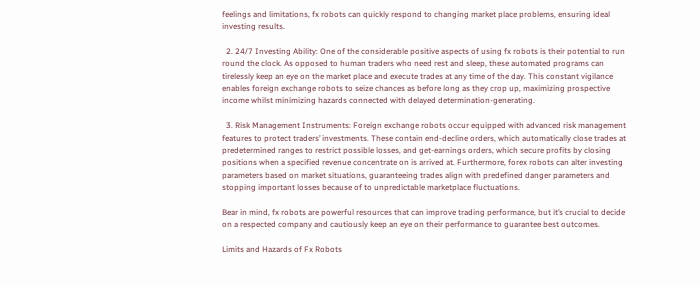feelings and limitations, fx robots can quickly respond to changing market place problems, ensuring ideal investing results.

  2. 24/7 Investing Ability: One of the considerable positive aspects of using fx robots is their potential to run round the clock. As opposed to human traders who need rest and sleep, these automated programs can tirelessly keep an eye on the market place and execute trades at any time of the day. This constant vigilance enables foreign exchange robots to seize chances as before long as they crop up, maximizing prospective income whilst minimizing hazards connected with delayed determination-generating.

  3. Risk Management Instruments: Foreign exchange robots occur equipped with advanced risk management features to protect traders’ investments. These contain end-decline orders, which automatically close trades at predetermined ranges to restrict possible losses, and get-earnings orders, which secure profits by closing positions when a specified revenue concentrate on is arrived at. Furthermore, forex robots can alter investing parameters based on market situations, guaranteeing trades align with predefined danger parameters and stopping important losses because of to unpredictable marketplace fluctuations.

Bear in mind, fx robots are powerful resources that can improve trading performance, but it’s crucial to decide on a respected company and cautiously keep an eye on their performance to guarantee best outcomes.

Limits and Hazards of Fx Robots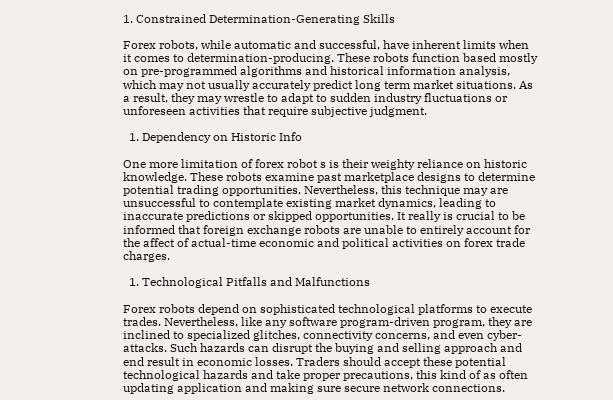1. Constrained Determination-Generating Skills

Forex robots, while automatic and successful, have inherent limits when it comes to determination-producing. These robots function based mostly on pre-programmed algorithms and historical information analysis, which may not usually accurately predict long term market situations. As a result, they may wrestle to adapt to sudden industry fluctuations or unforeseen activities that require subjective judgment.

  1. Dependency on Historic Info

One more limitation of forex robot s is their weighty reliance on historic knowledge. These robots examine past marketplace designs to determine potential trading opportunities. Nevertheless, this technique may are unsuccessful to contemplate existing market dynamics, leading to inaccurate predictions or skipped opportunities. It really is crucial to be informed that foreign exchange robots are unable to entirely account for the affect of actual-time economic and political activities on forex trade charges.

  1. Technological Pitfalls and Malfunctions

Forex robots depend on sophisticated technological platforms to execute trades. Nevertheless, like any software program-driven program, they are inclined to specialized glitches, connectivity concerns, and even cyber-attacks. Such hazards can disrupt the buying and selling approach and end result in economic losses. Traders should accept these potential technological hazards and take proper precautions, this kind of as often updating application and making sure secure network connections.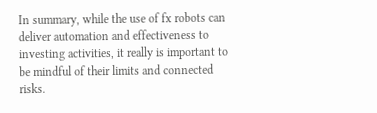In summary, while the use of fx robots can deliver automation and effectiveness to investing activities, it really is important to be mindful of their limits and connected risks.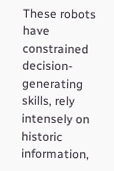These robots have constrained decision-generating skills, rely intensely on historic information,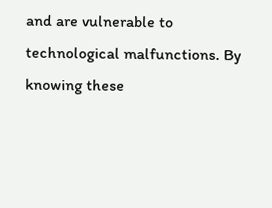and are vulnerable to technological malfunctions. By knowing these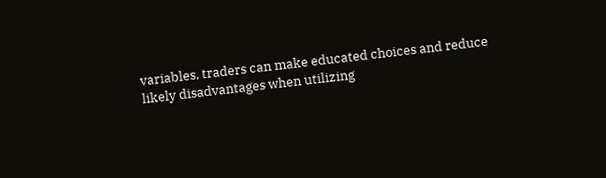variables, traders can make educated choices and reduce likely disadvantages when utilizing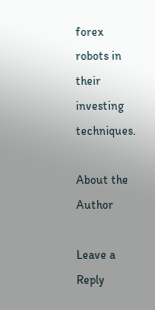forex robots in their investing techniques.

About the Author

Leave a Reply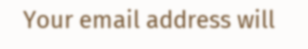Your email address will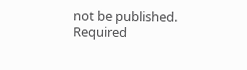not be published. Required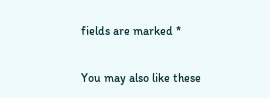fields are marked *

You may also like these